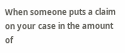When someone puts a claim on your case in the amount of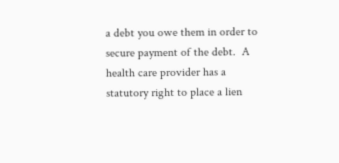a debt you owe them in order to secure payment of the debt.  A health care provider has a statutory right to place a lien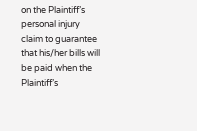on the Plaintiff’s personal injury claim to guarantee that his/her bills will be paid when the Plaintiff’s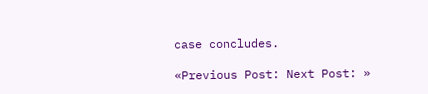case concludes.

«Previous Post: Next Post: »